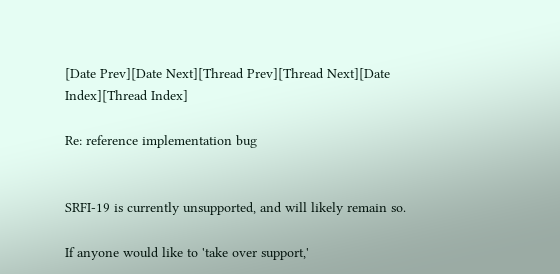[Date Prev][Date Next][Thread Prev][Thread Next][Date Index][Thread Index]

Re: reference implementation bug


SRFI-19 is currently unsupported, and will likely remain so.

If anyone would like to 'take over support,'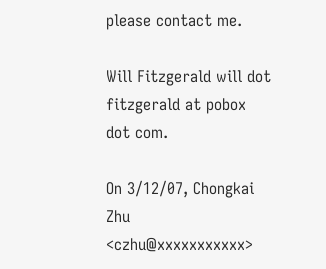please contact me.

Will Fitzgerald will dot fitzgerald at pobox dot com.

On 3/12/07, Chongkai Zhu <czhu@xxxxxxxxxxx>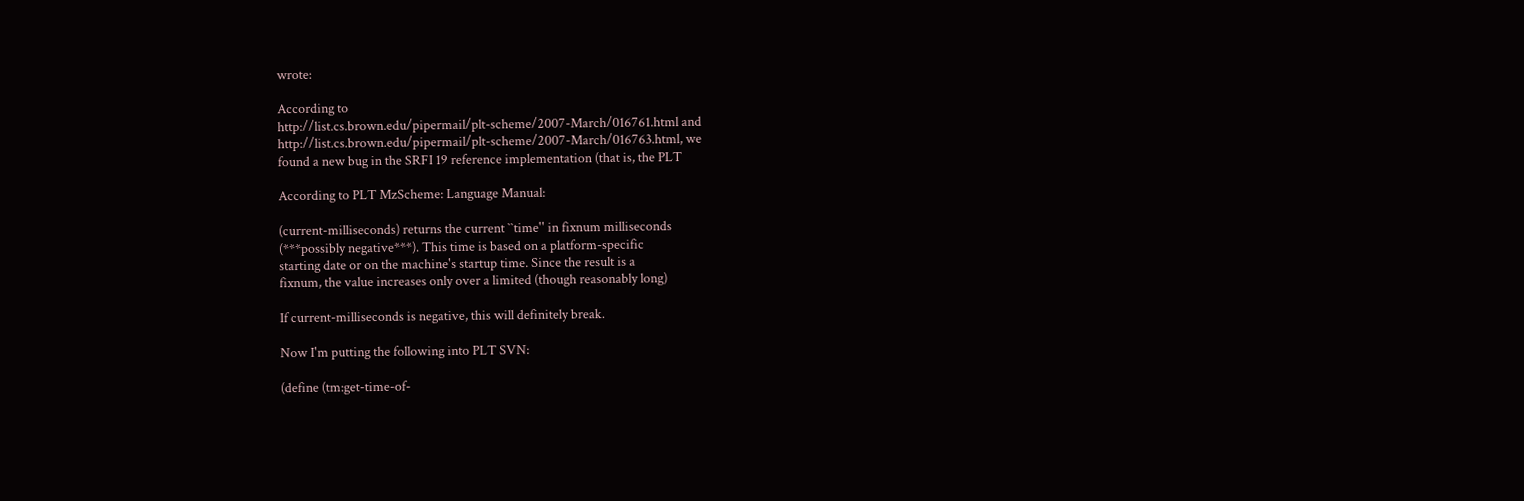wrote:

According to
http://list.cs.brown.edu/pipermail/plt-scheme/2007-March/016761.html and
http://list.cs.brown.edu/pipermail/plt-scheme/2007-March/016763.html, we
found a new bug in the SRFI 19 reference implementation (that is, the PLT

According to PLT MzScheme: Language Manual:

(current-milliseconds) returns the current ``time'' in fixnum milliseconds
(***possibly negative***). This time is based on a platform-specific
starting date or on the machine's startup time. Since the result is a
fixnum, the value increases only over a limited (though reasonably long)

If current-milliseconds is negative, this will definitely break.

Now I'm putting the following into PLT SVN:

(define (tm:get-time-of-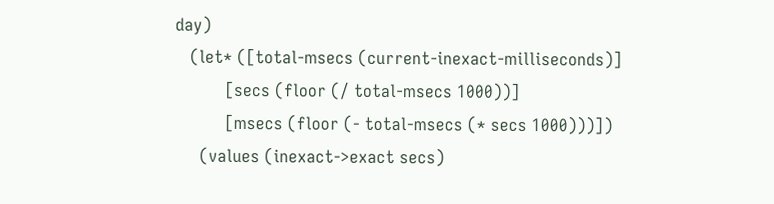day)
   (let* ([total-msecs (current-inexact-milliseconds)]
          [secs (floor (/ total-msecs 1000))]
          [msecs (floor (- total-msecs (* secs 1000)))])
     (values (inexact->exact secs)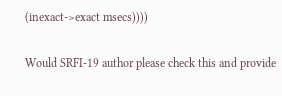(inexact->exact msecs))))

Would SRFI-19 author please check this and provide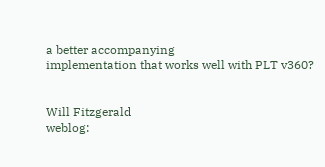a better accompanying
implementation that works well with PLT v360?


Will Fitzgerald
weblog: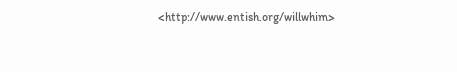<http://www.entish.org/willwhim>